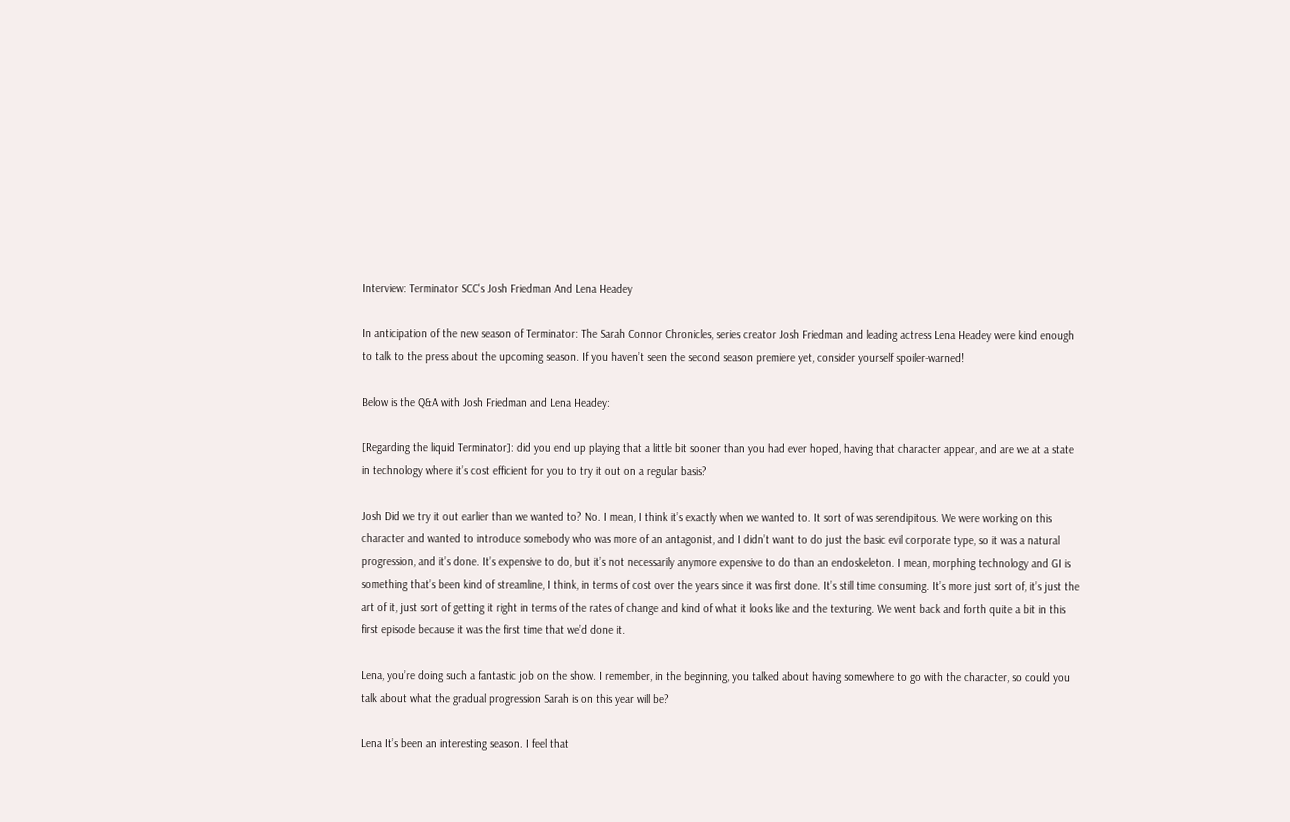Interview: Terminator SCC's Josh Friedman And Lena Headey

In anticipation of the new season of Terminator: The Sarah Connor Chronicles, series creator Josh Friedman and leading actress Lena Headey were kind enough to talk to the press about the upcoming season. If you haven’t seen the second season premiere yet, consider yourself spoiler-warned!

Below is the Q&A with Josh Friedman and Lena Headey:

[Regarding the liquid Terminator]: did you end up playing that a little bit sooner than you had ever hoped, having that character appear, and are we at a state in technology where it’s cost efficient for you to try it out on a regular basis?

Josh Did we try it out earlier than we wanted to? No. I mean, I think it’s exactly when we wanted to. It sort of was serendipitous. We were working on this character and wanted to introduce somebody who was more of an antagonist, and I didn’t want to do just the basic evil corporate type, so it was a natural progression, and it’s done. It’s expensive to do, but it’s not necessarily anymore expensive to do than an endoskeleton. I mean, morphing technology and GI is something that’s been kind of streamline, I think, in terms of cost over the years since it was first done. It’s still time consuming. It’s more just sort of, it’s just the art of it, just sort of getting it right in terms of the rates of change and kind of what it looks like and the texturing. We went back and forth quite a bit in this first episode because it was the first time that we’d done it.

Lena, you’re doing such a fantastic job on the show. I remember, in the beginning, you talked about having somewhere to go with the character, so could you talk about what the gradual progression Sarah is on this year will be?

Lena It’s been an interesting season. I feel that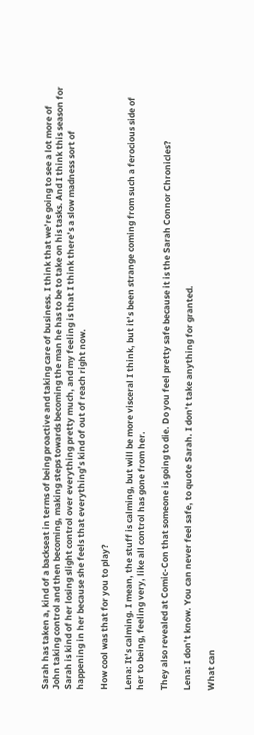Sarah has taken a, kind of a backseat in terms of being proactive and taking care of business. I think that we’re going to see a lot more of John taking control and then becoming, making steps towards becoming the man he has to be to take on his tasks. And I think this season for Sarah is kind of her losing slight control over everything pretty much, and my feeling is that I think there’s a slow madness sort of happening in her because she feels that everything’s kind of out of reach right now.

How cool was that for you to play?

Lena: It’s calming. I mean, the stuff is calming, but will be more visceral I think, but it’s been strange coming from such a ferocious side of her to being, feeling very, like all control has gone from her.

They also revealed at Comic-Con that someone is going to die. Do you feel pretty safe because it is the Sarah Connor Chronicles?

Lena: I don’t know. You can never feel safe, to quote Sarah. I don’t take anything for granted.

What can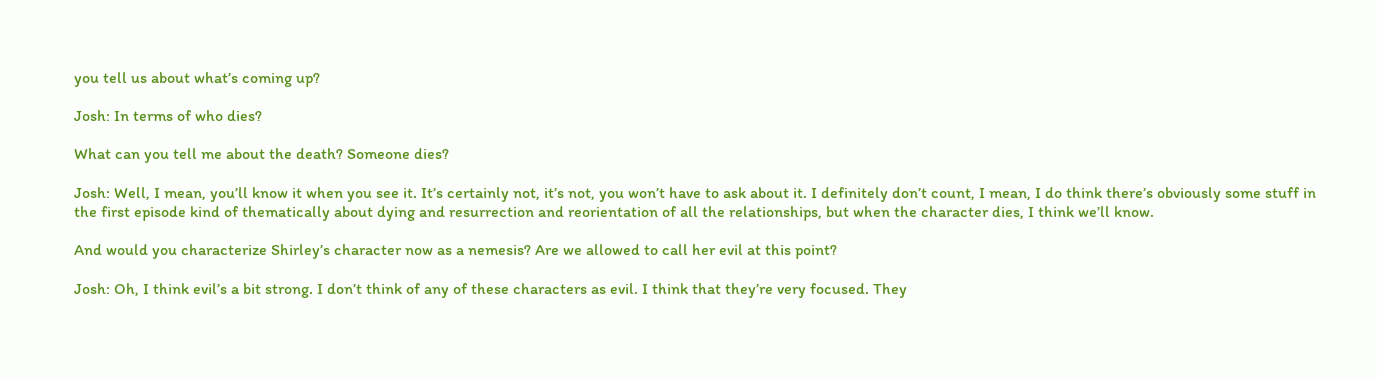you tell us about what’s coming up?

Josh: In terms of who dies?

What can you tell me about the death? Someone dies?

Josh: Well, I mean, you’ll know it when you see it. It’s certainly not, it’s not, you won’t have to ask about it. I definitely don’t count, I mean, I do think there’s obviously some stuff in the first episode kind of thematically about dying and resurrection and reorientation of all the relationships, but when the character dies, I think we’ll know.

And would you characterize Shirley’s character now as a nemesis? Are we allowed to call her evil at this point?

Josh: Oh, I think evil’s a bit strong. I don’t think of any of these characters as evil. I think that they’re very focused. They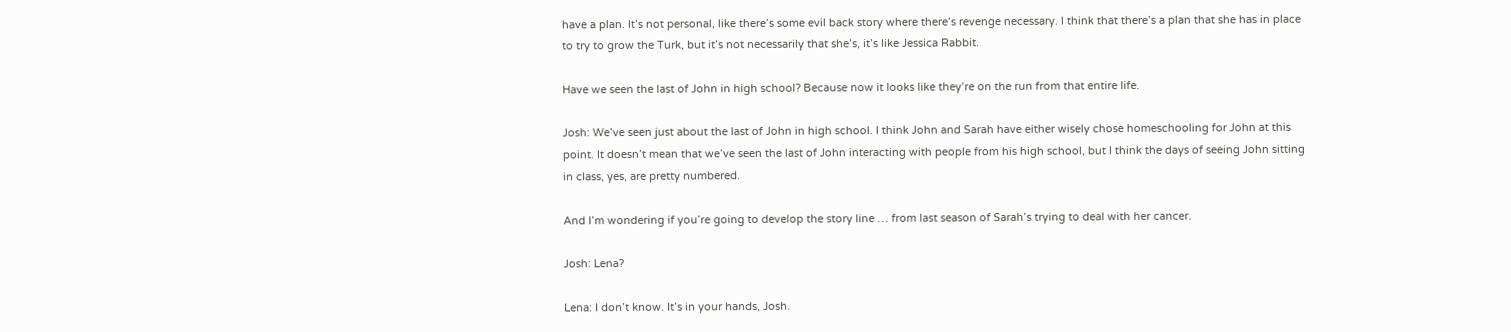have a plan. It’s not personal, like there’s some evil back story where there’s revenge necessary. I think that there’s a plan that she has in place to try to grow the Turk, but it’s not necessarily that she’s, it’s like Jessica Rabbit.

Have we seen the last of John in high school? Because now it looks like they’re on the run from that entire life.

Josh: We’ve seen just about the last of John in high school. I think John and Sarah have either wisely chose homeschooling for John at this point. It doesn’t mean that we’ve seen the last of John interacting with people from his high school, but I think the days of seeing John sitting in class, yes, are pretty numbered.

And I’m wondering if you’re going to develop the story line … from last season of Sarah’s trying to deal with her cancer.

Josh: Lena?

Lena: I don’t know. It’s in your hands, Josh.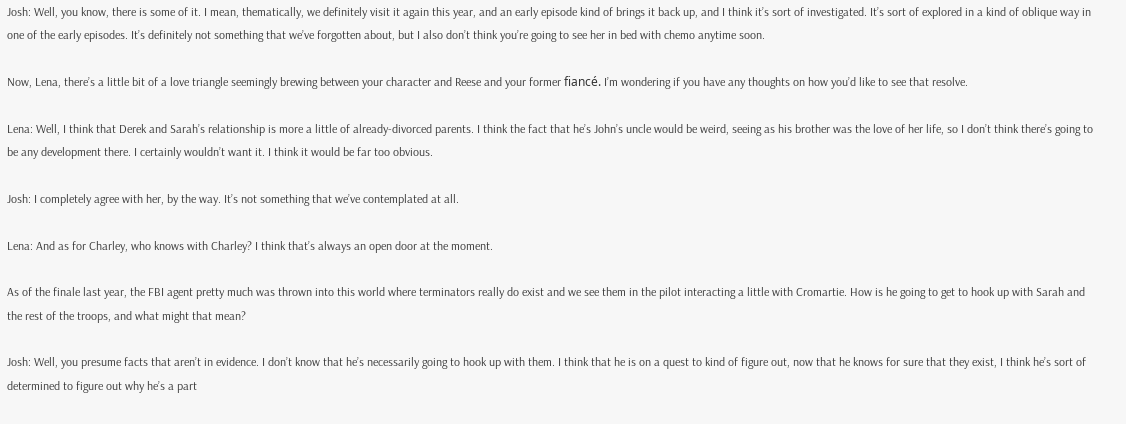Josh: Well, you know, there is some of it. I mean, thematically, we definitely visit it again this year, and an early episode kind of brings it back up, and I think it’s sort of investigated. It’s sort of explored in a kind of oblique way in one of the early episodes. It’s definitely not something that we’ve forgotten about, but I also don’t think you’re going to see her in bed with chemo anytime soon.

Now, Lena, there’s a little bit of a love triangle seemingly brewing between your character and Reese and your former fiancé. I’m wondering if you have any thoughts on how you’d like to see that resolve.

Lena: Well, I think that Derek and Sarah’s relationship is more a little of already-divorced parents. I think the fact that he’s John’s uncle would be weird, seeing as his brother was the love of her life, so I don’t think there’s going to be any development there. I certainly wouldn’t want it. I think it would be far too obvious.

Josh: I completely agree with her, by the way. It’s not something that we’ve contemplated at all.

Lena: And as for Charley, who knows with Charley? I think that’s always an open door at the moment.

As of the finale last year, the FBI agent pretty much was thrown into this world where terminators really do exist and we see them in the pilot interacting a little with Cromartie. How is he going to get to hook up with Sarah and the rest of the troops, and what might that mean?

Josh: Well, you presume facts that aren’t in evidence. I don’t know that he’s necessarily going to hook up with them. I think that he is on a quest to kind of figure out, now that he knows for sure that they exist, I think he’s sort of determined to figure out why he’s a part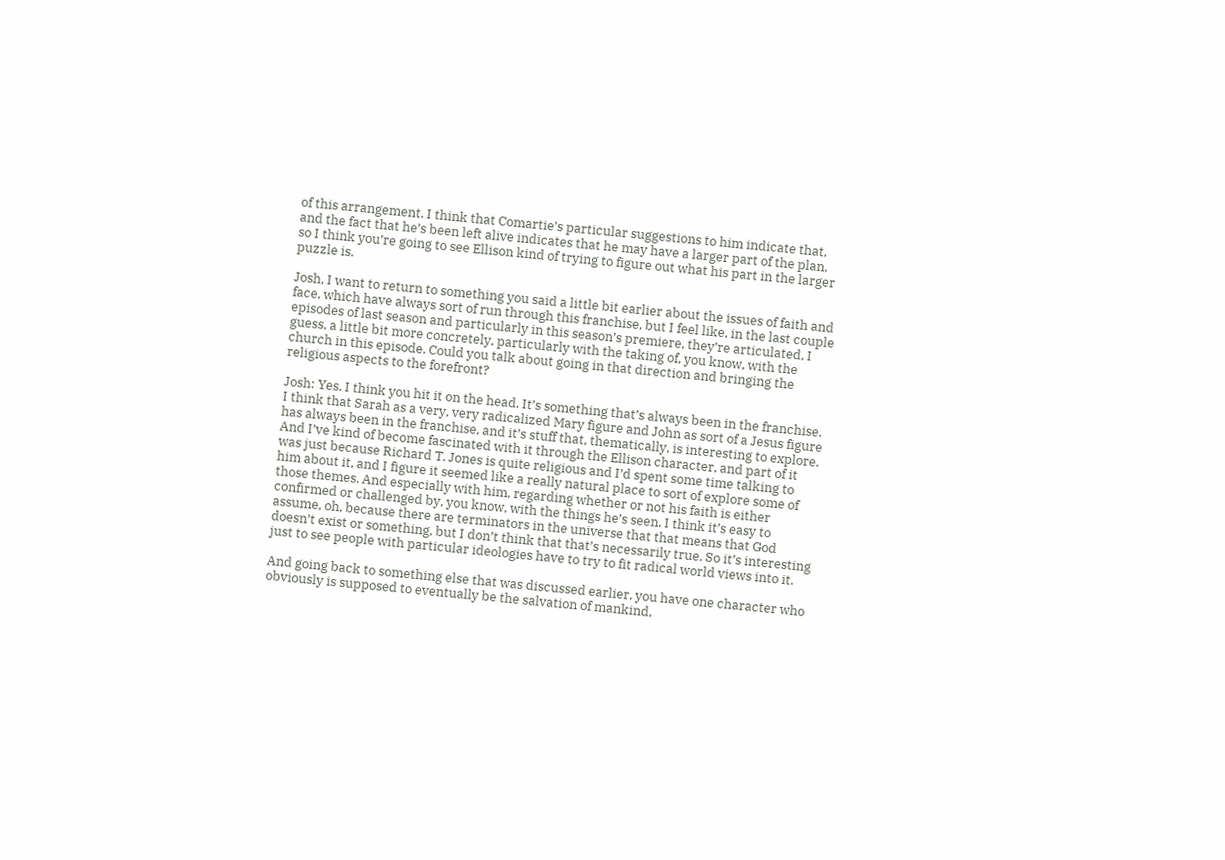of this arrangement. I think that Comartie’s particular suggestions to him indicate that, and the fact that he’s been left alive indicates that he may have a larger part of the plan, so I think you’re going to see Ellison kind of trying to figure out what his part in the larger puzzle is.

Josh, I want to return to something you said a little bit earlier about the issues of faith and face, which have always sort of run through this franchise, but I feel like, in the last couple episodes of last season and particularly in this season’s premiere, they’re articulated, I guess, a little bit more concretely, particularly with the taking of, you know, with the church in this episode. Could you talk about going in that direction and bringing the religious aspects to the forefront?

Josh: Yes. I think you hit it on the head. It’s something that’s always been in the franchise. I think that Sarah as a very, very radicalized Mary figure and John as sort of a Jesus figure has always been in the franchise, and it’s stuff that, thematically, is interesting to explore. And I’ve kind of become fascinated with it through the Ellison character, and part of it was just because Richard T. Jones is quite religious and I’d spent some time talking to him about it, and I figure it seemed like a really natural place to sort of explore some of those themes. And especially with him, regarding whether or not his faith is either confirmed or challenged by, you know, with the things he’s seen. I think it’s easy to assume, oh, because there are terminators in the universe that that means that God doesn’t exist or something, but I don’t think that that’s necessarily true. So it’s interesting just to see people with particular ideologies have to try to fit radical world views into it.

And going back to something else that was discussed earlier, you have one character who obviously is supposed to eventually be the salvation of mankind,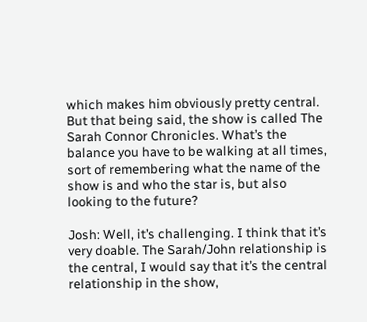which makes him obviously pretty central. But that being said, the show is called The Sarah Connor Chronicles. What’s the balance you have to be walking at all times, sort of remembering what the name of the show is and who the star is, but also looking to the future?

Josh: Well, it’s challenging. I think that it’s very doable. The Sarah/John relationship is the central, I would say that it’s the central relationship in the show,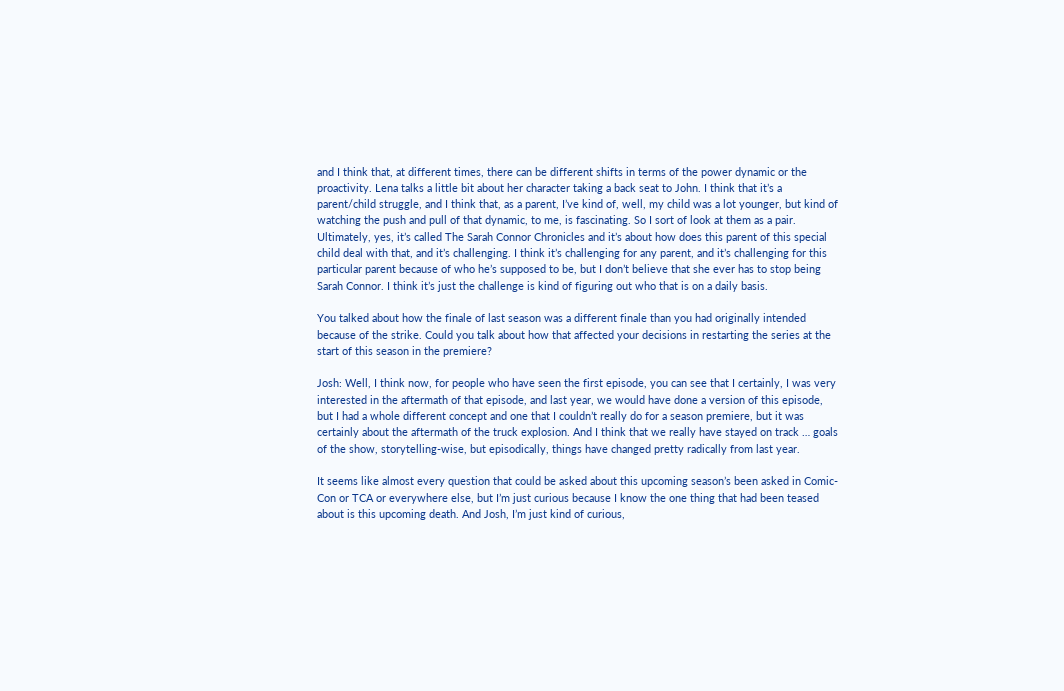and I think that, at different times, there can be different shifts in terms of the power dynamic or the proactivity. Lena talks a little bit about her character taking a back seat to John. I think that it’s a parent/child struggle, and I think that, as a parent, I’ve kind of, well, my child was a lot younger, but kind of watching the push and pull of that dynamic, to me, is fascinating. So I sort of look at them as a pair. Ultimately, yes, it’s called The Sarah Connor Chronicles and it’s about how does this parent of this special child deal with that, and it’s challenging. I think it’s challenging for any parent, and it’s challenging for this particular parent because of who he’s supposed to be, but I don’t believe that she ever has to stop being Sarah Connor. I think it’s just the challenge is kind of figuring out who that is on a daily basis.

You talked about how the finale of last season was a different finale than you had originally intended because of the strike. Could you talk about how that affected your decisions in restarting the series at the start of this season in the premiere?

Josh: Well, I think now, for people who have seen the first episode, you can see that I certainly, I was very interested in the aftermath of that episode, and last year, we would have done a version of this episode, but I had a whole different concept and one that I couldn’t really do for a season premiere, but it was certainly about the aftermath of the truck explosion. And I think that we really have stayed on track … goals of the show, storytelling-wise, but episodically, things have changed pretty radically from last year.

It seems like almost every question that could be asked about this upcoming season’s been asked in Comic-Con or TCA or everywhere else, but I’m just curious because I know the one thing that had been teased about is this upcoming death. And Josh, I’m just kind of curious,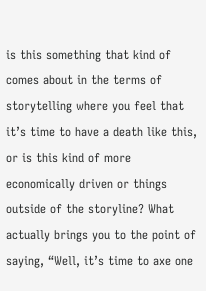is this something that kind of comes about in the terms of storytelling where you feel that it’s time to have a death like this, or is this kind of more economically driven or things outside of the storyline? What actually brings you to the point of saying, “Well, it’s time to axe one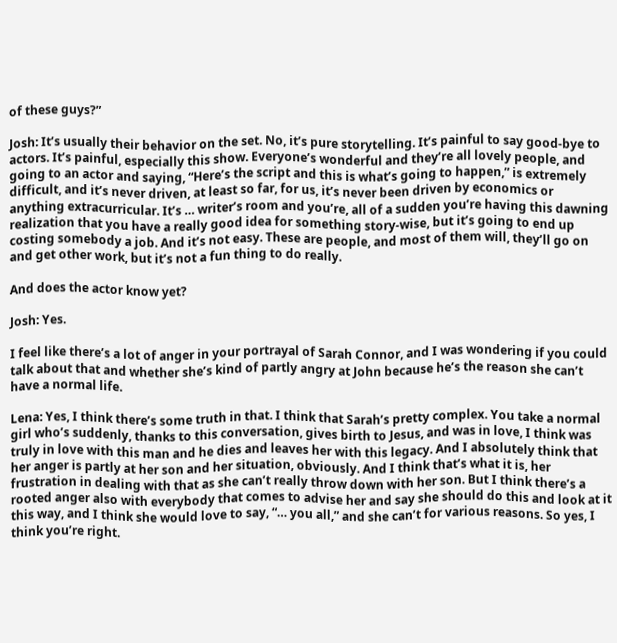of these guys?”

Josh: It’s usually their behavior on the set. No, it’s pure storytelling. It’s painful to say good-bye to actors. It’s painful, especially this show. Everyone’s wonderful and they’re all lovely people, and going to an actor and saying, “Here’s the script and this is what’s going to happen,” is extremely difficult, and it’s never driven, at least so far, for us, it’s never been driven by economics or anything extracurricular. It’s … writer’s room and you’re, all of a sudden you’re having this dawning realization that you have a really good idea for something story-wise, but it’s going to end up costing somebody a job. And it’s not easy. These are people, and most of them will, they’ll go on and get other work, but it’s not a fun thing to do really.

And does the actor know yet?

Josh: Yes.

I feel like there’s a lot of anger in your portrayal of Sarah Connor, and I was wondering if you could talk about that and whether she’s kind of partly angry at John because he’s the reason she can’t have a normal life.

Lena: Yes, I think there’s some truth in that. I think that Sarah’s pretty complex. You take a normal girl who’s suddenly, thanks to this conversation, gives birth to Jesus, and was in love, I think was truly in love with this man and he dies and leaves her with this legacy. And I absolutely think that her anger is partly at her son and her situation, obviously. And I think that’s what it is, her frustration in dealing with that as she can’t really throw down with her son. But I think there’s a rooted anger also with everybody that comes to advise her and say she should do this and look at it this way, and I think she would love to say, “… you all,” and she can’t for various reasons. So yes, I think you’re right.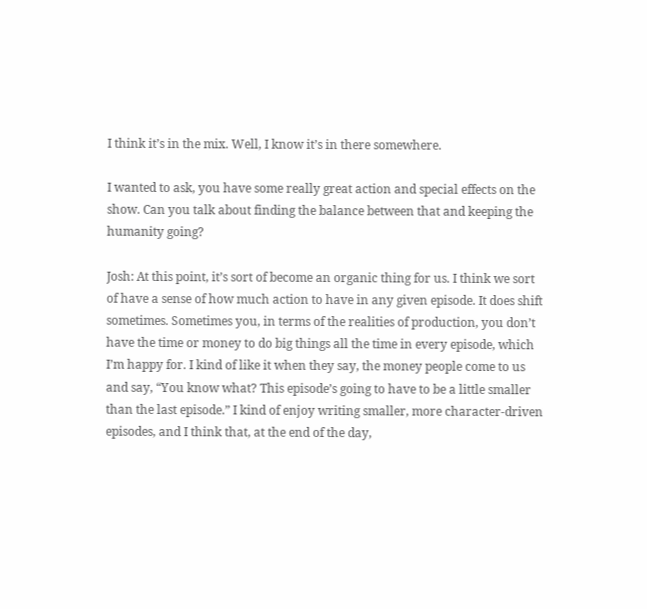I think it’s in the mix. Well, I know it’s in there somewhere.

I wanted to ask, you have some really great action and special effects on the show. Can you talk about finding the balance between that and keeping the humanity going?

Josh: At this point, it’s sort of become an organic thing for us. I think we sort of have a sense of how much action to have in any given episode. It does shift sometimes. Sometimes you, in terms of the realities of production, you don’t have the time or money to do big things all the time in every episode, which I’m happy for. I kind of like it when they say, the money people come to us and say, “You know what? This episode’s going to have to be a little smaller than the last episode.” I kind of enjoy writing smaller, more character-driven episodes, and I think that, at the end of the day,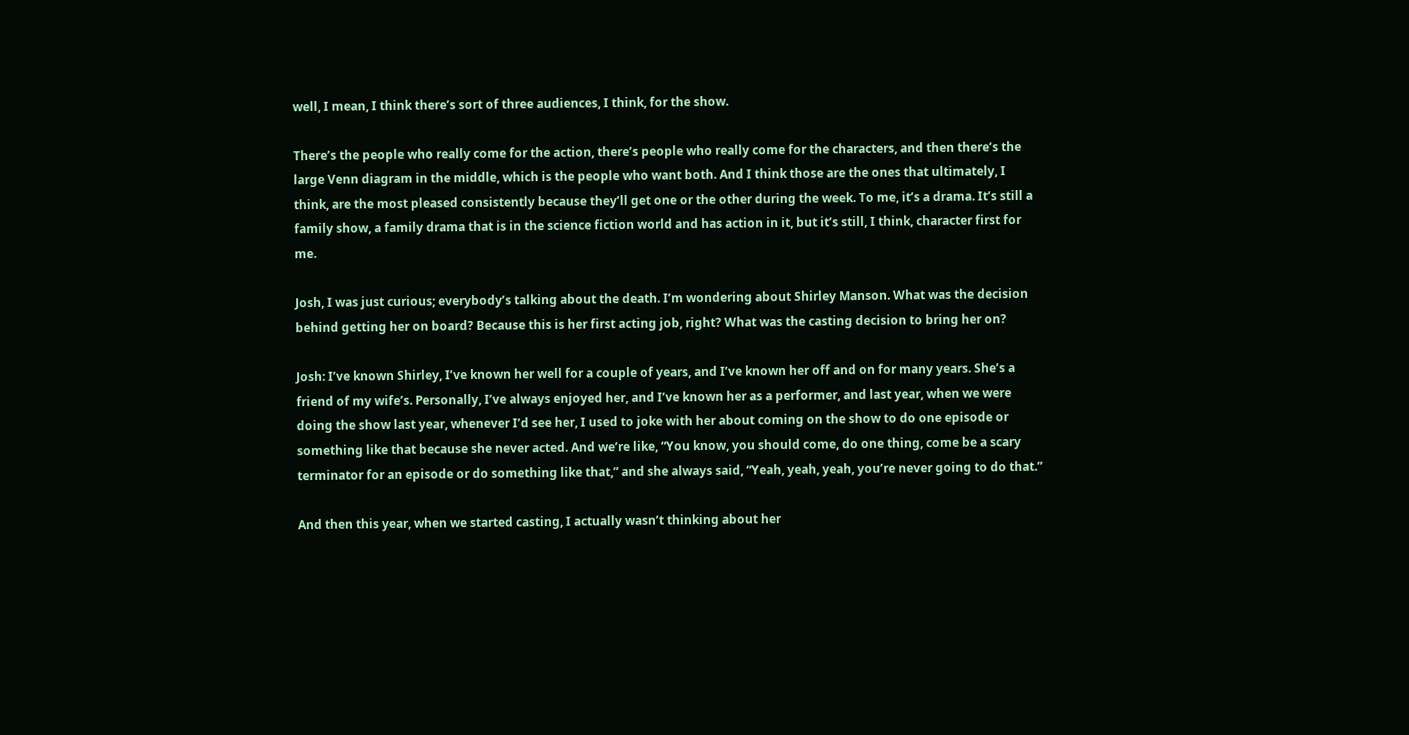well, I mean, I think there’s sort of three audiences, I think, for the show.

There’s the people who really come for the action, there’s people who really come for the characters, and then there’s the large Venn diagram in the middle, which is the people who want both. And I think those are the ones that ultimately, I think, are the most pleased consistently because they’ll get one or the other during the week. To me, it’s a drama. It’s still a family show, a family drama that is in the science fiction world and has action in it, but it’s still, I think, character first for me.

Josh, I was just curious; everybody’s talking about the death. I’m wondering about Shirley Manson. What was the decision behind getting her on board? Because this is her first acting job, right? What was the casting decision to bring her on?

Josh: I’ve known Shirley, I’ve known her well for a couple of years, and I’ve known her off and on for many years. She’s a friend of my wife’s. Personally, I’ve always enjoyed her, and I’ve known her as a performer, and last year, when we were doing the show last year, whenever I’d see her, I used to joke with her about coming on the show to do one episode or something like that because she never acted. And we’re like, “You know, you should come, do one thing, come be a scary terminator for an episode or do something like that,” and she always said, “Yeah, yeah, yeah, you’re never going to do that.”

And then this year, when we started casting, I actually wasn’t thinking about her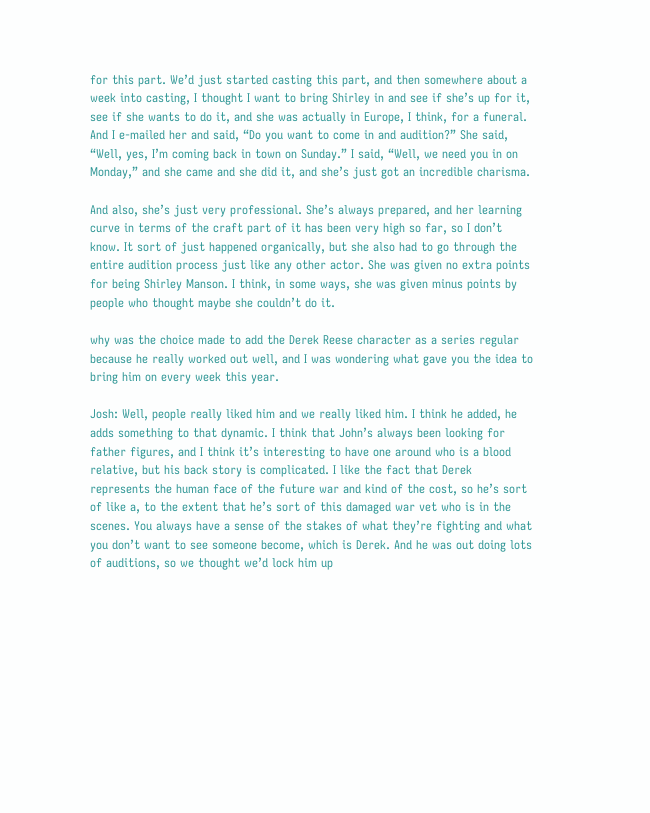for this part. We’d just started casting this part, and then somewhere about a week into casting, I thought I want to bring Shirley in and see if she’s up for it, see if she wants to do it, and she was actually in Europe, I think, for a funeral. And I e-mailed her and said, “Do you want to come in and audition?” She said, “Well, yes, I’m coming back in town on Sunday.” I said, “Well, we need you in on Monday,” and she came and she did it, and she’s just got an incredible charisma.

And also, she’s just very professional. She’s always prepared, and her learning curve in terms of the craft part of it has been very high so far, so I don’t know. It sort of just happened organically, but she also had to go through the entire audition process just like any other actor. She was given no extra points for being Shirley Manson. I think, in some ways, she was given minus points by people who thought maybe she couldn’t do it.

why was the choice made to add the Derek Reese character as a series regular because he really worked out well, and I was wondering what gave you the idea to bring him on every week this year.

Josh: Well, people really liked him and we really liked him. I think he added, he adds something to that dynamic. I think that John’s always been looking for father figures, and I think it’s interesting to have one around who is a blood relative, but his back story is complicated. I like the fact that Derek represents the human face of the future war and kind of the cost, so he’s sort of like a, to the extent that he’s sort of this damaged war vet who is in the scenes. You always have a sense of the stakes of what they’re fighting and what you don’t want to see someone become, which is Derek. And he was out doing lots of auditions, so we thought we’d lock him up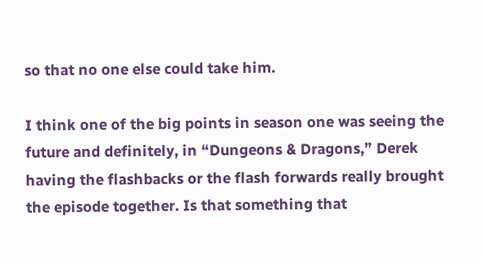so that no one else could take him.

I think one of the big points in season one was seeing the future and definitely, in “Dungeons & Dragons,” Derek having the flashbacks or the flash forwards really brought the episode together. Is that something that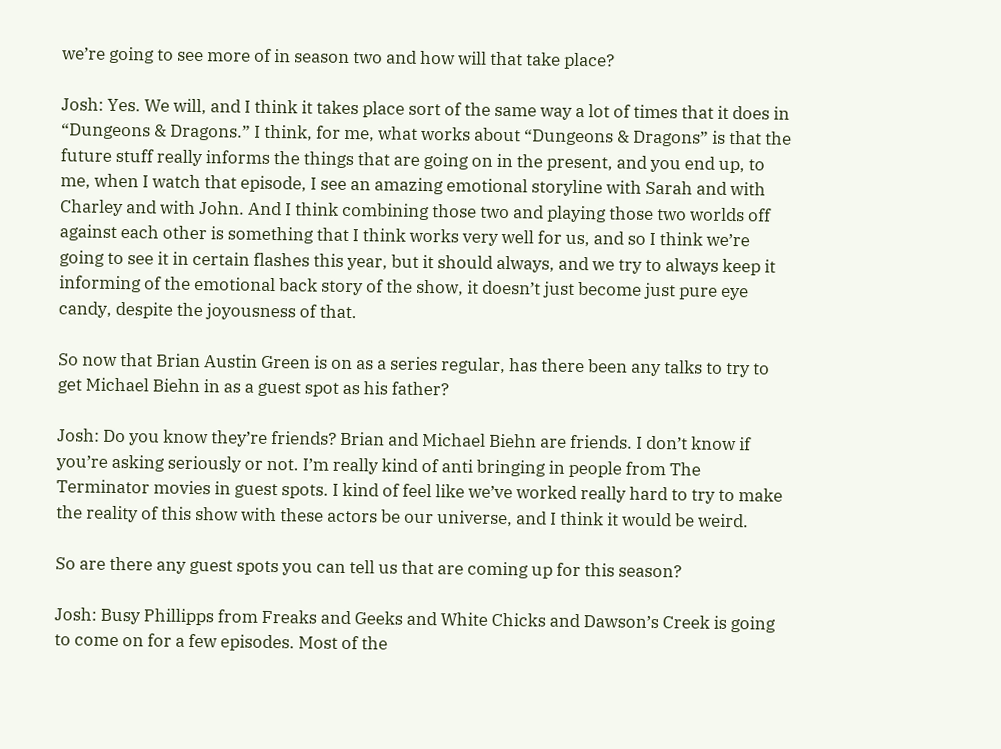we’re going to see more of in season two and how will that take place?

Josh: Yes. We will, and I think it takes place sort of the same way a lot of times that it does in “Dungeons & Dragons.” I think, for me, what works about “Dungeons & Dragons” is that the future stuff really informs the things that are going on in the present, and you end up, to me, when I watch that episode, I see an amazing emotional storyline with Sarah and with Charley and with John. And I think combining those two and playing those two worlds off against each other is something that I think works very well for us, and so I think we’re going to see it in certain flashes this year, but it should always, and we try to always keep it informing of the emotional back story of the show, it doesn’t just become just pure eye candy, despite the joyousness of that.

So now that Brian Austin Green is on as a series regular, has there been any talks to try to get Michael Biehn in as a guest spot as his father?

Josh: Do you know they’re friends? Brian and Michael Biehn are friends. I don’t know if you’re asking seriously or not. I’m really kind of anti bringing in people from The Terminator movies in guest spots. I kind of feel like we’ve worked really hard to try to make the reality of this show with these actors be our universe, and I think it would be weird.

So are there any guest spots you can tell us that are coming up for this season?

Josh: Busy Phillipps from Freaks and Geeks and White Chicks and Dawson’s Creek is going to come on for a few episodes. Most of the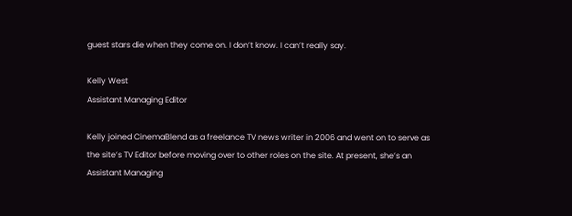guest stars die when they come on. I don’t know. I can’t really say.

Kelly West
Assistant Managing Editor

Kelly joined CinemaBlend as a freelance TV news writer in 2006 and went on to serve as the site’s TV Editor before moving over to other roles on the site. At present, she’s an Assistant Managing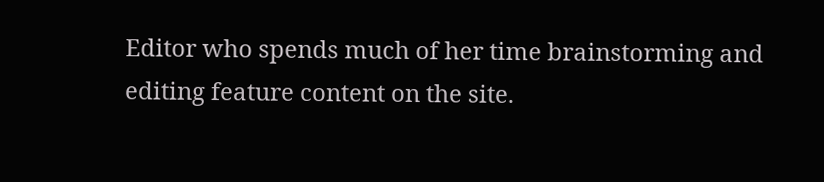Editor who spends much of her time brainstorming and editing feature content on the site.